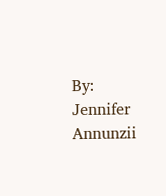By: Jennifer Annunzii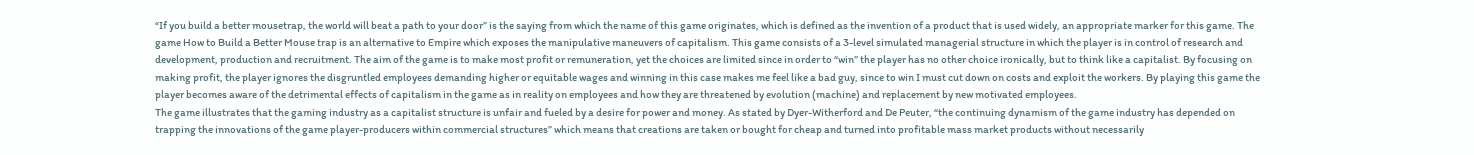“If you build a better mousetrap, the world will beat a path to your door” is the saying from which the name of this game originates, which is defined as the invention of a product that is used widely, an appropriate marker for this game. The game How to Build a Better Mouse trap is an alternative to Empire which exposes the manipulative maneuvers of capitalism. This game consists of a 3-level simulated managerial structure in which the player is in control of research and development, production and recruitment. The aim of the game is to make most profit or remuneration, yet the choices are limited since in order to “win” the player has no other choice ironically, but to think like a capitalist. By focusing on making profit, the player ignores the disgruntled employees demanding higher or equitable wages and winning in this case makes me feel like a bad guy, since to win I must cut down on costs and exploit the workers. By playing this game the player becomes aware of the detrimental effects of capitalism in the game as in reality on employees and how they are threatened by evolution (machine) and replacement by new motivated employees.
The game illustrates that the gaming industry as a capitalist structure is unfair and fueled by a desire for power and money. As stated by Dyer-Witherford and De Peuter, “the continuing dynamism of the game industry has depended on trapping the innovations of the game player-producers within commercial structures” which means that creations are taken or bought for cheap and turned into profitable mass market products without necessarily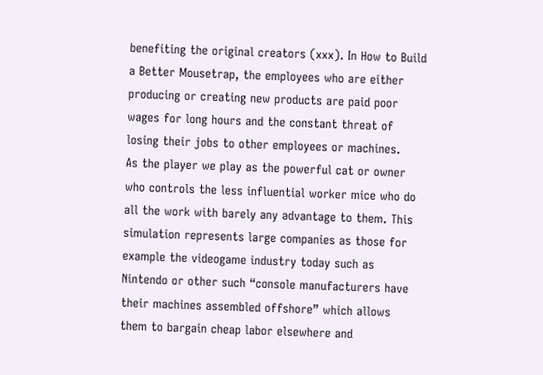benefiting the original creators (xxx). In How to Build a Better Mousetrap, the employees who are either producing or creating new products are paid poor wages for long hours and the constant threat of losing their jobs to other employees or machines.
As the player we play as the powerful cat or owner who controls the less influential worker mice who do all the work with barely any advantage to them. This simulation represents large companies as those for example the videogame industry today such as Nintendo or other such “console manufacturers have their machines assembled offshore” which allows them to bargain cheap labor elsewhere and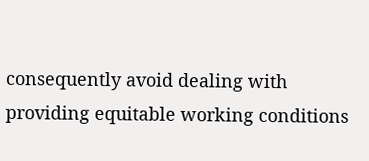consequently avoid dealing with providing equitable working conditions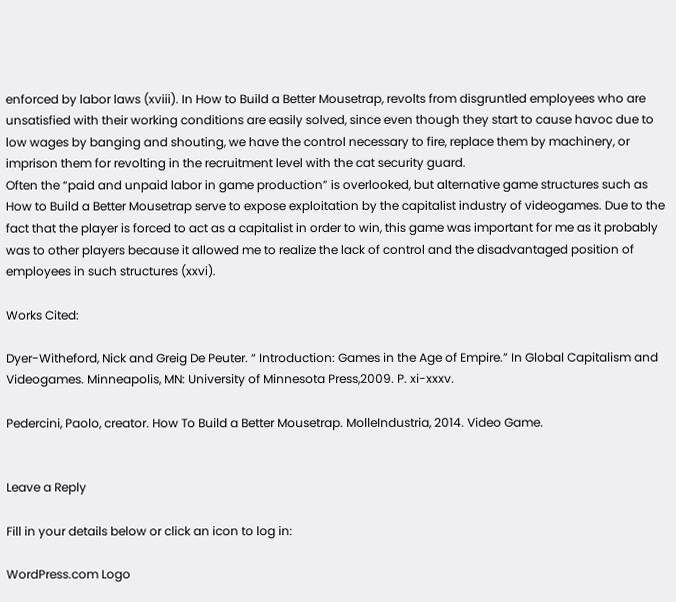enforced by labor laws (xviii). In How to Build a Better Mousetrap, revolts from disgruntled employees who are unsatisfied with their working conditions are easily solved, since even though they start to cause havoc due to low wages by banging and shouting, we have the control necessary to fire, replace them by machinery, or imprison them for revolting in the recruitment level with the cat security guard.
Often the “paid and unpaid labor in game production” is overlooked, but alternative game structures such as How to Build a Better Mousetrap serve to expose exploitation by the capitalist industry of videogames. Due to the fact that the player is forced to act as a capitalist in order to win, this game was important for me as it probably was to other players because it allowed me to realize the lack of control and the disadvantaged position of employees in such structures (xxvi).

Works Cited:

Dyer-Witheford, Nick and Greig De Peuter. “ Introduction: Games in the Age of Empire.” In Global Capitalism and Videogames. Minneapolis, MN: University of Minnesota Press,2009. P. xi-xxxv.

Pedercini, Paolo, creator. How To Build a Better Mousetrap. MolleIndustria, 2014. Video Game.


Leave a Reply

Fill in your details below or click an icon to log in:

WordPress.com Logo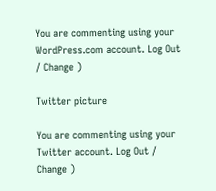You are commenting using your WordPress.com account. Log Out / Change )

Twitter picture

You are commenting using your Twitter account. Log Out / Change )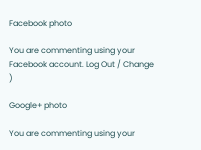Facebook photo

You are commenting using your Facebook account. Log Out / Change )

Google+ photo

You are commenting using your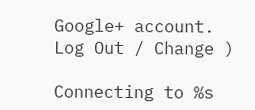Google+ account. Log Out / Change )

Connecting to %s